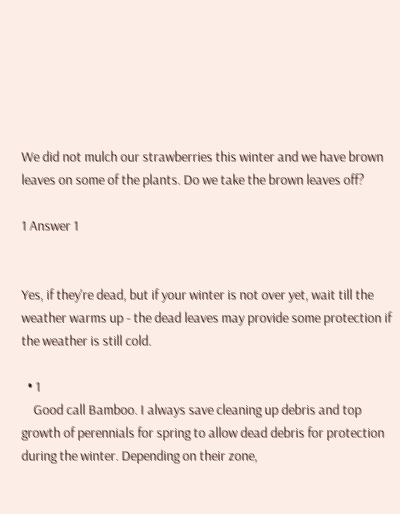We did not mulch our strawberries this winter and we have brown leaves on some of the plants. Do we take the brown leaves off?

1 Answer 1


Yes, if they're dead, but if your winter is not over yet, wait till the weather warms up - the dead leaves may provide some protection if the weather is still cold.

  • 1
    Good call Bamboo. I always save cleaning up debris and top growth of perennials for spring to allow dead debris for protection during the winter. Depending on their zone,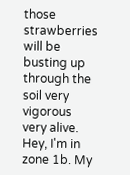those strawberries will be busting up through the soil very vigorous very alive. Hey, I'm in zone 1b. My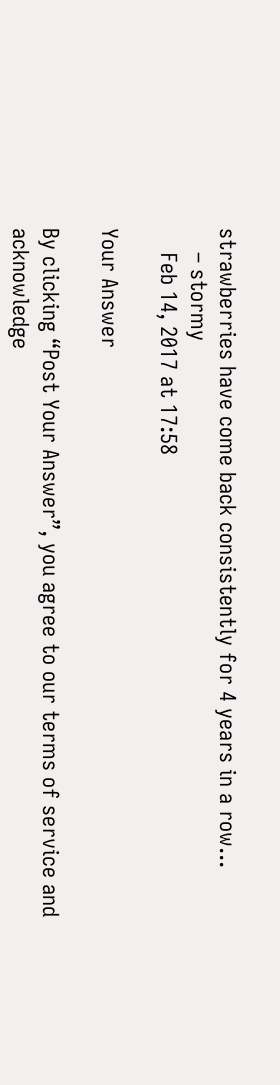strawberries have come back consistently for 4 years in a row...
    – stormy
    Feb 14, 2017 at 17:58

Your Answer

By clicking “Post Your Answer”, you agree to our terms of service and acknowledge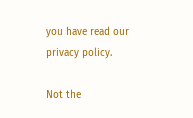you have read our privacy policy.

Not the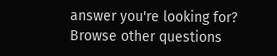answer you're looking for? Browse other questions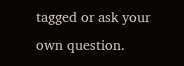tagged or ask your own question.